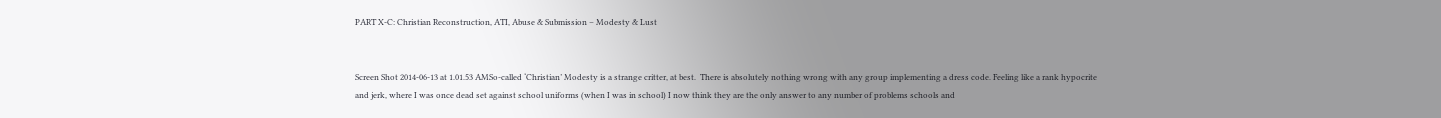PART X-C: Christian Reconstruction, ATI, Abuse & Submission – Modesty & Lust


Screen Shot 2014-06-13 at 1.01.53 AMSo-called ‘Christian’ Modesty is a strange critter, at best.  There is absolutely nothing wrong with any group implementing a dress code. Feeling like a rank hypocrite and jerk, where I was once dead set against school uniforms (when I was in school) I now think they are the only answer to any number of problems schools and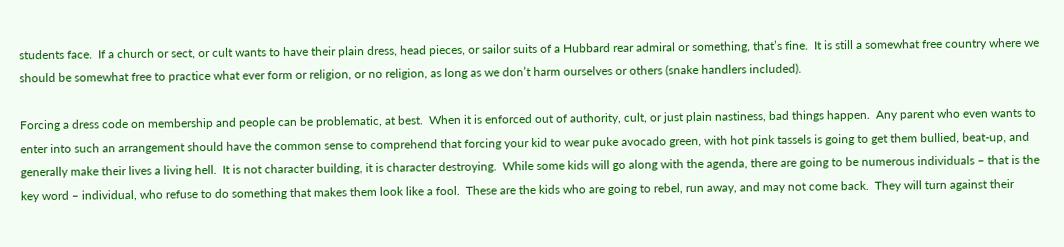students face.  If a church or sect, or cult wants to have their plain dress, head pieces, or sailor suits of a Hubbard rear admiral or something, that’s fine.  It is still a somewhat free country where we should be somewhat free to practice what ever form or religion, or no religion, as long as we don’t harm ourselves or others (snake handlers included).

Forcing a dress code on membership and people can be problematic, at best.  When it is enforced out of authority, cult, or just plain nastiness, bad things happen.  Any parent who even wants to enter into such an arrangement should have the common sense to comprehend that forcing your kid to wear puke avocado green, with hot pink tassels is going to get them bullied, beat-up, and generally make their lives a living hell.  It is not character building, it is character destroying.  While some kids will go along with the agenda, there are going to be numerous individuals – that is the key word – individual, who refuse to do something that makes them look like a fool.  These are the kids who are going to rebel, run away, and may not come back.  They will turn against their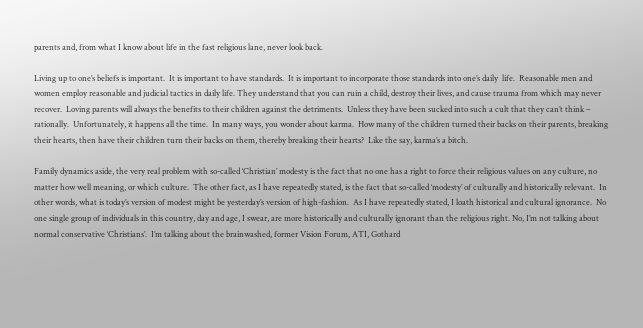parents and, from what I know about life in the fast religious lane, never look back.

Living up to one’s beliefs is important.  It is important to have standards.  It is important to incorporate those standards into one’s daily  life.  Reasonable men and women employ reasonable and judicial tactics in daily life. They understand that you can ruin a child, destroy their lives, and cause trauma from which may never recover.  Loving parents will always the benefits to their children against the detriments.  Unless they have been sucked into such a cult that they can’t think – rationally.  Unfortunately, it happens all the time.  In many ways, you wonder about karma.  How many of the children turned their backs on their parents, breaking their hearts, then have their children turn their backs on them, thereby breaking their hearts?  Like the say, karma’s a bitch.

Family dynamics aside, the very real problem with so-called ‘Christian’ modesty is the fact that no one has a right to force their religious values on any culture, no matter how well meaning, or which culture.  The other fact, as I have repeatedly stated, is the fact that so-called ‘modesty’ of culturally and historically relevant.  In other words, what is today’s version of modest might be yesterday’s version of high-fashion.  As I have repeatedly stated, I loath historical and cultural ignorance.  No one single group of individuals in this country, day and age, I swear, are more historically and culturally ignorant than the religious right. No, I’m not talking about normal conservative ‘Christians’.  I’m talking about the brainwashed, former Vision Forum, ATI, Gothard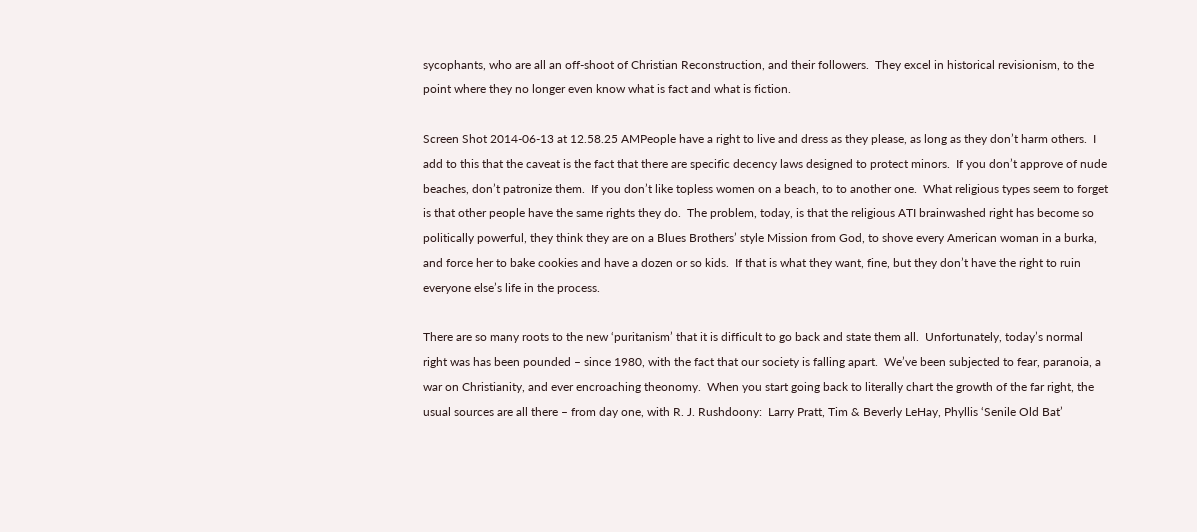sycophants, who are all an off-shoot of Christian Reconstruction, and their followers.  They excel in historical revisionism, to the point where they no longer even know what is fact and what is fiction.

Screen Shot 2014-06-13 at 12.58.25 AMPeople have a right to live and dress as they please, as long as they don’t harm others.  I add to this that the caveat is the fact that there are specific decency laws designed to protect minors.  If you don’t approve of nude beaches, don’t patronize them.  If you don’t like topless women on a beach, to to another one.  What religious types seem to forget is that other people have the same rights they do.  The problem, today, is that the religious ATI brainwashed right has become so politically powerful, they think they are on a Blues Brothers’ style Mission from God, to shove every American woman in a burka, and force her to bake cookies and have a dozen or so kids.  If that is what they want, fine, but they don’t have the right to ruin everyone else’s life in the process.

There are so many roots to the new ‘puritanism’ that it is difficult to go back and state them all.  Unfortunately, today’s normal right was has been pounded – since 1980, with the fact that our society is falling apart.  We’ve been subjected to fear, paranoia, a war on Christianity, and ever encroaching theonomy.  When you start going back to literally chart the growth of the far right, the usual sources are all there – from day one, with R. J. Rushdoony:  Larry Pratt, Tim & Beverly LeHay, Phyllis ‘Senile Old Bat’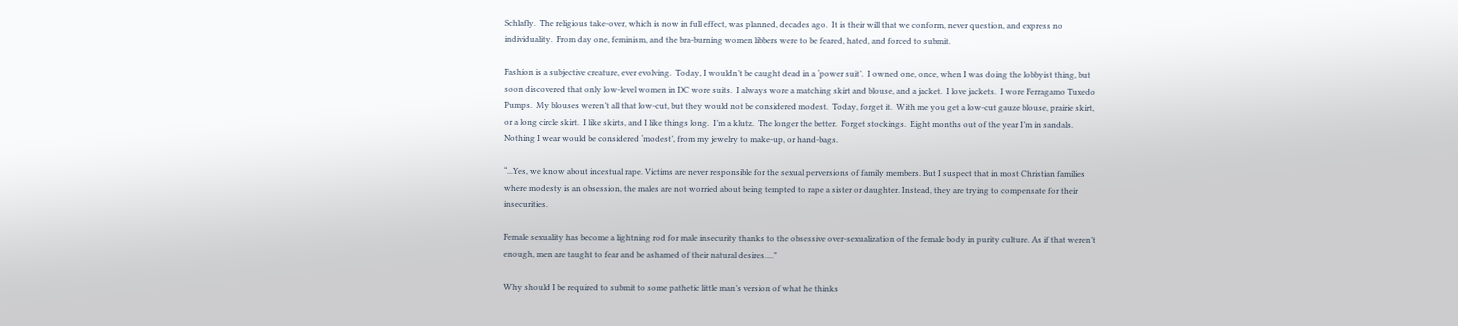Schlafly.  The religious take-over, which is now in full effect, was planned, decades ago.  It is their will that we conform, never question, and express no individuality.  From day one, feminism, and the bra-burning women libbers were to be feared, hated, and forced to submit.

Fashion is a subjective creature, ever evolving.  Today, I wouldn’t be caught dead in a ‘power suit’.  I owned one, once, when I was doing the lobbyist thing, but soon discovered that only low-level women in DC wore suits.  I always wore a matching skirt and blouse, and a jacket.  I love jackets.  I wore Ferragamo Tuxedo Pumps.  My blouses weren’t all that low-cut, but they would not be considered modest.  Today, forget it.  With me you get a low-cut gauze blouse, prairie skirt, or a long circle skirt.  I like skirts, and I like things long.  I’m a klutz.  The longer the better.  Forget stockings.  Eight months out of the year I’m in sandals.  Nothing I wear would be considered ‘modest’, from my jewelry to make-up, or hand-bags.

“...Yes, we know about incestual rape. Victims are never responsible for the sexual perversions of family members. But I suspect that in most Christian families where modesty is an obsession, the males are not worried about being tempted to rape a sister or daughter. Instead, they are trying to compensate for their insecurities.

Female sexuality has become a lightning rod for male insecurity thanks to the obsessive over-sexualization of the female body in purity culture. As if that weren’t enough, men are taught to fear and be ashamed of their natural desires….”

Why should I be required to submit to some pathetic little man’s version of what he thinks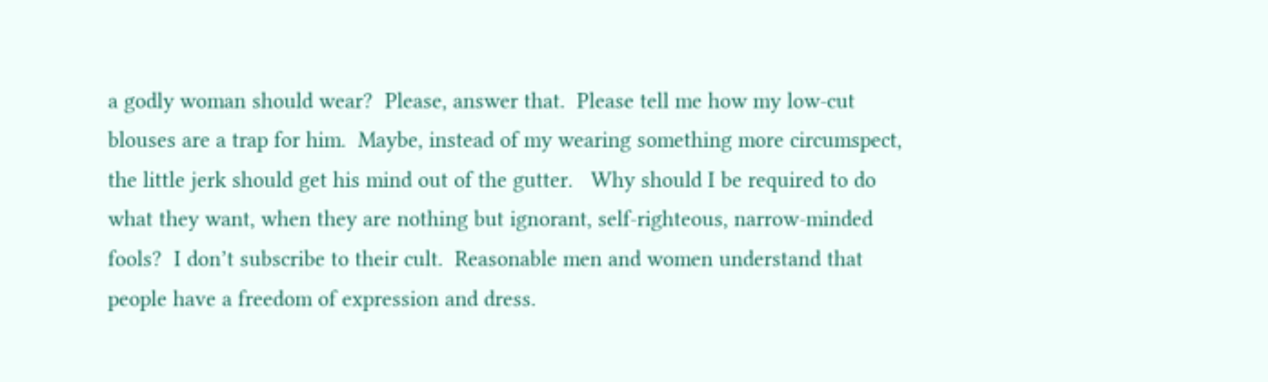a godly woman should wear?  Please, answer that.  Please tell me how my low-cut blouses are a trap for him.  Maybe, instead of my wearing something more circumspect, the little jerk should get his mind out of the gutter.   Why should I be required to do what they want, when they are nothing but ignorant, self-righteous, narrow-minded fools?  I don’t subscribe to their cult.  Reasonable men and women understand that people have a freedom of expression and dress.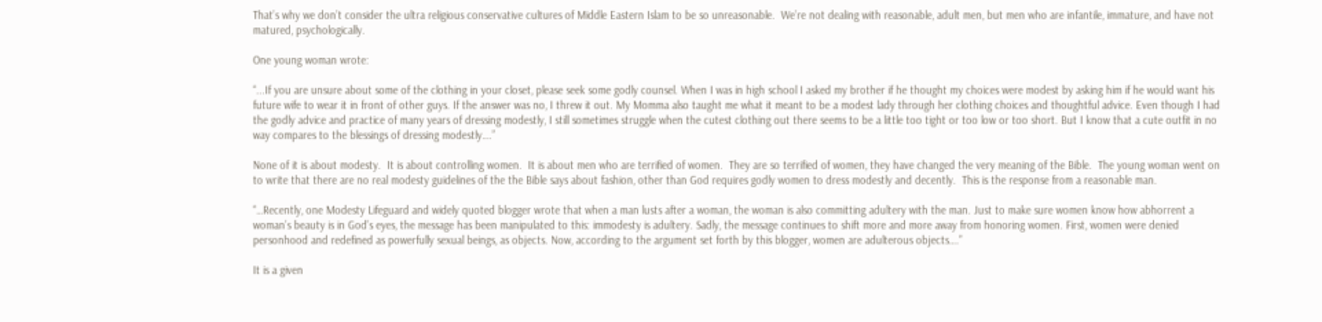That’s why we don’t consider the ultra religious conservative cultures of Middle Eastern Islam to be so unreasonable.  We’re not dealing with reasonable, adult men, but men who are infantile, immature, and have not matured, psychologically.

One young woman wrote:

“...If you are unsure about some of the clothing in your closet, please seek some godly counsel. When I was in high school I asked my brother if he thought my choices were modest by asking him if he would want his future wife to wear it in front of other guys. If the answer was no, I threw it out. My Momma also taught me what it meant to be a modest lady through her clothing choices and thoughtful advice. Even though I had the godly advice and practice of many years of dressing modestly, I still sometimes struggle when the cutest clothing out there seems to be a little too tight or too low or too short. But I know that a cute outfit in no way compares to the blessings of dressing modestly….”

None of it is about modesty.  It is about controlling women.  It is about men who are terrified of women.  They are so terrified of women, they have changed the very meaning of the Bible.  The young woman went on to write that there are no real modesty guidelines of the the Bible says about fashion, other than God requires godly women to dress modestly and decently.  This is the response from a reasonable man.

“…Recently, one Modesty Lifeguard and widely quoted blogger wrote that when a man lusts after a woman, the woman is also committing adultery with the man. Just to make sure women know how abhorrent a woman’s beauty is in God’s eyes, the message has been manipulated to this: immodesty is adultery. Sadly, the message continues to shift more and more away from honoring women. First, women were denied personhood and redefined as powerfully sexual beings, as objects. Now, according to the argument set forth by this blogger, women are adulterous objects….”

It is a given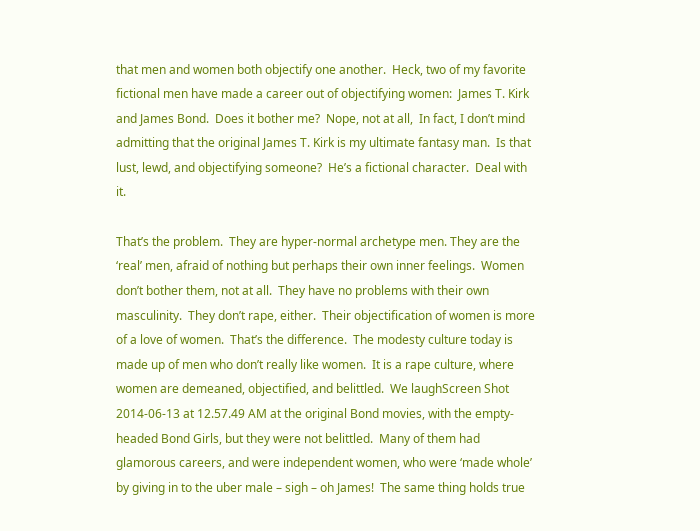that men and women both objectify one another.  Heck, two of my favorite fictional men have made a career out of objectifying women:  James T. Kirk and James Bond.  Does it bother me?  Nope, not at all,  In fact, I don’t mind admitting that the original James T. Kirk is my ultimate fantasy man.  Is that lust, lewd, and objectifying someone?  He’s a fictional character.  Deal with it.

That’s the problem.  They are hyper-normal archetype men. They are the ‘real’ men, afraid of nothing but perhaps their own inner feelings.  Women don’t bother them, not at all.  They have no problems with their own masculinity.  They don’t rape, either.  Their objectification of women is more of a love of women.  That’s the difference.  The modesty culture today is made up of men who don’t really like women.  It is a rape culture, where women are demeaned, objectified, and belittled.  We laughScreen Shot 2014-06-13 at 12.57.49 AM at the original Bond movies, with the empty-headed Bond Girls, but they were not belittled.  Many of them had glamorous careers, and were independent women, who were ‘made whole’ by giving in to the uber male – sigh – oh James!  The same thing holds true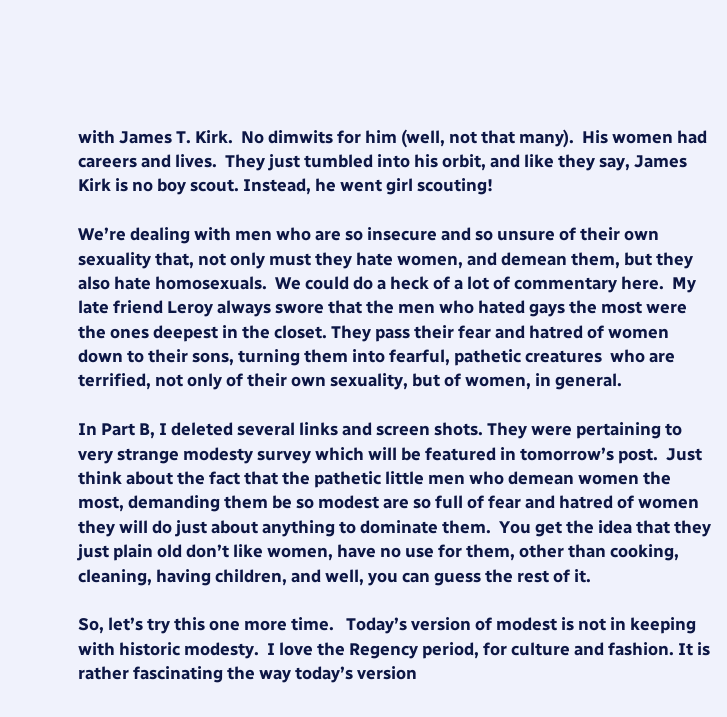with James T. Kirk.  No dimwits for him (well, not that many).  His women had careers and lives.  They just tumbled into his orbit, and like they say, James Kirk is no boy scout. Instead, he went girl scouting!

We’re dealing with men who are so insecure and so unsure of their own sexuality that, not only must they hate women, and demean them, but they also hate homosexuals.  We could do a heck of a lot of commentary here.  My late friend Leroy always swore that the men who hated gays the most were the ones deepest in the closet. They pass their fear and hatred of women down to their sons, turning them into fearful, pathetic creatures  who are terrified, not only of their own sexuality, but of women, in general.

In Part B, I deleted several links and screen shots. They were pertaining to very strange modesty survey which will be featured in tomorrow’s post.  Just think about the fact that the pathetic little men who demean women the most, demanding them be so modest are so full of fear and hatred of women they will do just about anything to dominate them.  You get the idea that they just plain old don’t like women, have no use for them, other than cooking, cleaning, having children, and well, you can guess the rest of it.

So, let’s try this one more time.   Today’s version of modest is not in keeping with historic modesty.  I love the Regency period, for culture and fashion. It is rather fascinating the way today’s version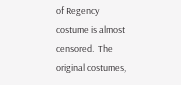of Regency costume is almost censored.  The original costumes,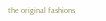the original fashions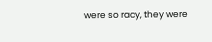were so racy, they were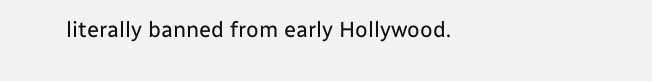literally banned from early Hollywood.